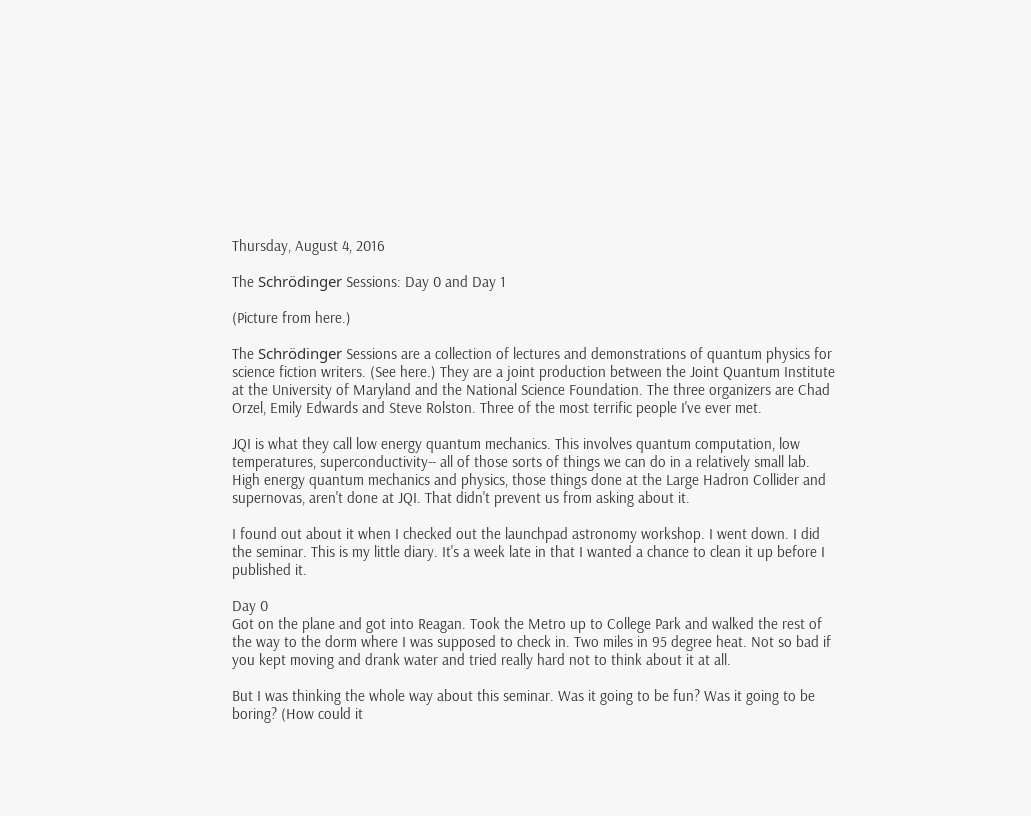Thursday, August 4, 2016

The Schrödinger Sessions: Day 0 and Day 1

(Picture from here.)

The Schrödinger Sessions are a collection of lectures and demonstrations of quantum physics for science fiction writers. (See here.) They are a joint production between the Joint Quantum Institute at the University of Maryland and the National Science Foundation. The three organizers are Chad Orzel, Emily Edwards and Steve Rolston. Three of the most terrific people I've ever met.

JQI is what they call low energy quantum mechanics. This involves quantum computation, low temperatures, superconductivity-- all of those sorts of things we can do in a relatively small lab. High energy quantum mechanics and physics, those things done at the Large Hadron Collider and supernovas, aren't done at JQI. That didn't prevent us from asking about it.

I found out about it when I checked out the launchpad astronomy workshop. I went down. I did the seminar. This is my little diary. It's a week late in that I wanted a chance to clean it up before I published it.

Day 0
Got on the plane and got into Reagan. Took the Metro up to College Park and walked the rest of the way to the dorm where I was supposed to check in. Two miles in 95 degree heat. Not so bad if you kept moving and drank water and tried really hard not to think about it at all.

But I was thinking the whole way about this seminar. Was it going to be fun? Was it going to be boring? (How could it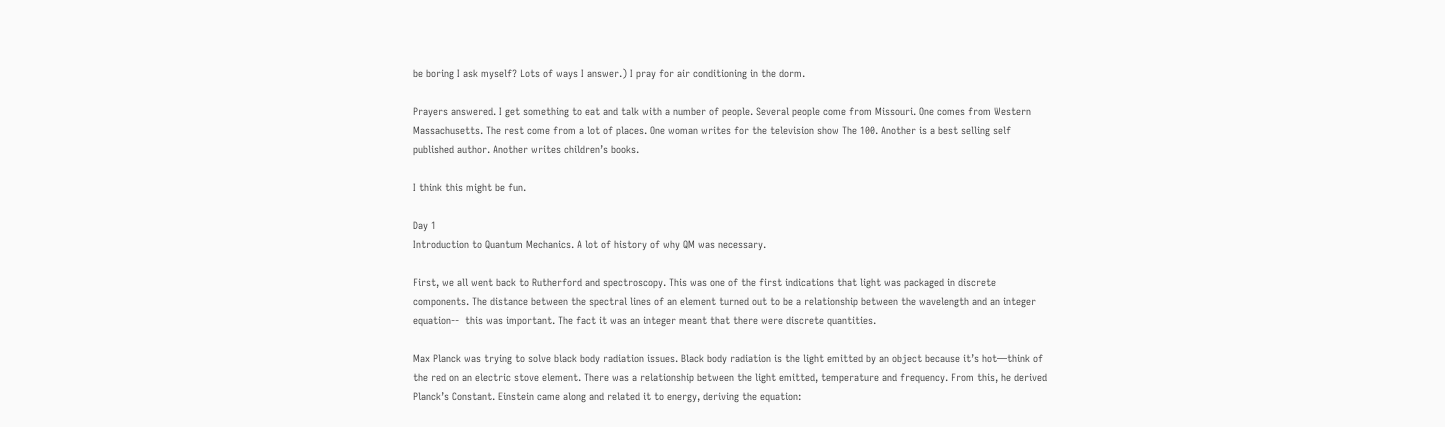be boring I ask myself? Lots of ways I answer.) I pray for air conditioning in the dorm.

Prayers answered. I get something to eat and talk with a number of people. Several people come from Missouri. One comes from Western Massachusetts. The rest come from a lot of places. One woman writes for the television show The 100. Another is a best selling self published author. Another writes children’s books.

I think this might be fun.

Day 1
Introduction to Quantum Mechanics. A lot of history of why QM was necessary.

First, we all went back to Rutherford and spectroscopy. This was one of the first indications that light was packaged in discrete components. The distance between the spectral lines of an element turned out to be a relationship between the wavelength and an integer equation--  this was important. The fact it was an integer meant that there were discrete quantities.

Max Planck was trying to solve black body radiation issues. Black body radiation is the light emitted by an object because it’s hot—think of the red on an electric stove element. There was a relationship between the light emitted, temperature and frequency. From this, he derived Planck’s Constant. Einstein came along and related it to energy, deriving the equation: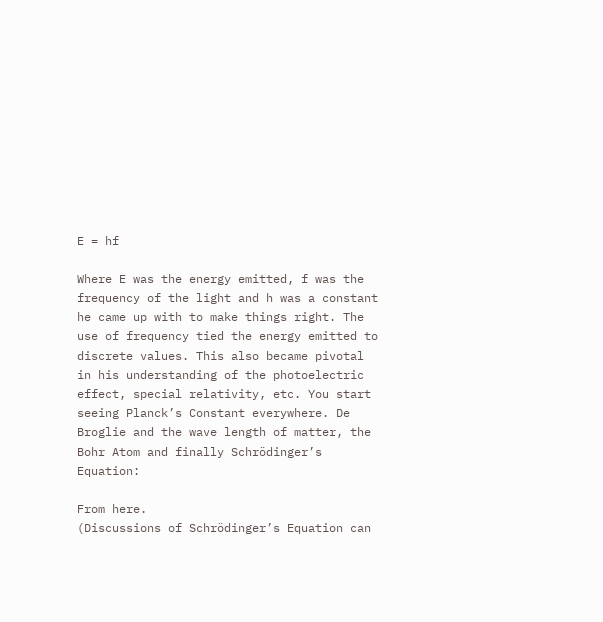E = hf

Where E was the energy emitted, f was the frequency of the light and h was a constant he came up with to make things right. The use of frequency tied the energy emitted to discrete values. This also became pivotal in his understanding of the photoelectric effect, special relativity, etc. You start seeing Planck’s Constant everywhere. De Broglie and the wave length of matter, the Bohr Atom and finally Schrödinger’s Equation:

From here.
(Discussions of Schrödinger’s Equation can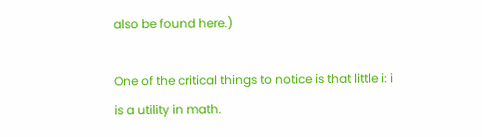also be found here.)

One of the critical things to notice is that little i: i is a utility in math.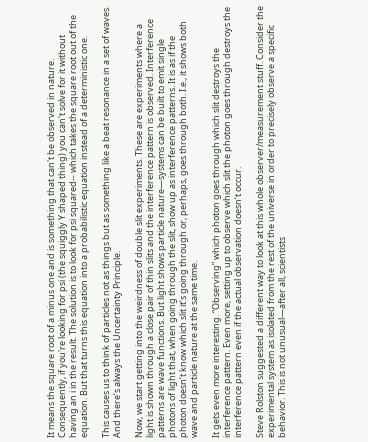It means the square root of a minus one and is something that can't be observed in nature. Consequently, if you're looking for psi (the squiggly Y shaped thing) you can't solve for it without having an i in the result. The solution is to look for psi squared-- which takes the square root out of the equation. But that turns this equation into a probabilistic equation instead of a deterministic one.

This causes us to think of particles not as things but as something like a beat resonance in a set of waves. And there’s always the Uncertainty Principle.

Now, we start getting into the weirdness of double slit experiments. These are experiments where a light is shown through a close pair of thin slits and the interference pattern is observed. Interference patterns are wave functions. But light shows particle nature—systems can be built to emit single photons of light that, when going through the slit, show up as interference patterns. It is as if the photon doesn’t know which slit it’s going through or, perhaps, goes through both. I.e., it shows both wave and particle nature at the same time.

It gets even more interesting. “Observing” which photon goes through which slit destroys the interference pattern. Even more, setting up to observe which slit the photon goes through destroys the interference pattern even if the actual observation doesn’t occur.

Steve Rolston suggested a different way to look at this whole observer/measurement stuff. Consider the experimental system as isolated from the rest of the universe in order to precisely observe a specific behavior. This is not unusual—after all, scientists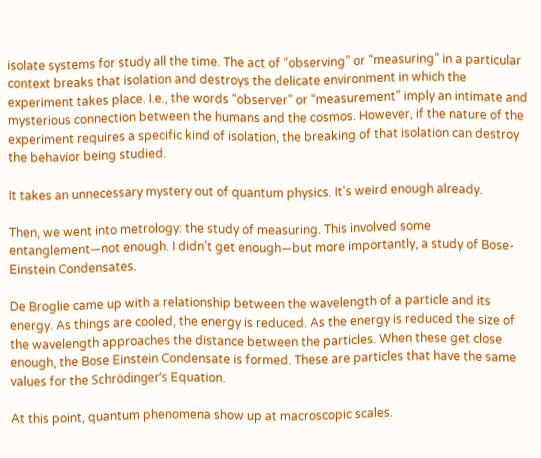isolate systems for study all the time. The act of “observing” or “measuring” in a particular context breaks that isolation and destroys the delicate environment in which the experiment takes place. I.e., the words “observer” or “measurement” imply an intimate and mysterious connection between the humans and the cosmos. However, if the nature of the experiment requires a specific kind of isolation, the breaking of that isolation can destroy the behavior being studied.

It takes an unnecessary mystery out of quantum physics. It's weird enough already.

Then, we went into metrology: the study of measuring. This involved some entanglement—not enough. I didn’t get enough—but more importantly, a study of Bose-Einstein Condensates.

De Broglie came up with a relationship between the wavelength of a particle and its energy. As things are cooled, the energy is reduced. As the energy is reduced the size of the wavelength approaches the distance between the particles. When these get close enough, the Bose Einstein Condensate is formed. These are particles that have the same values for the Schrödinger’s Equation.

At this point, quantum phenomena show up at macroscopic scales.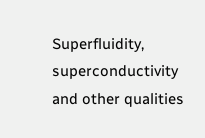Superfluidity, superconductivity and other qualities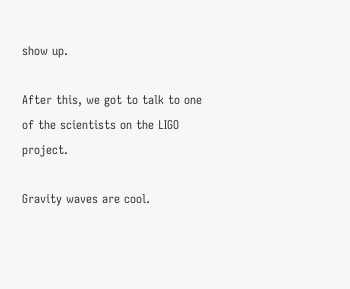show up.

After this, we got to talk to one of the scientists on the LIGO project.

Gravity waves are cool.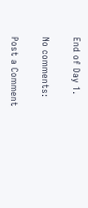End of Day 1.

No comments:

Post a Comment